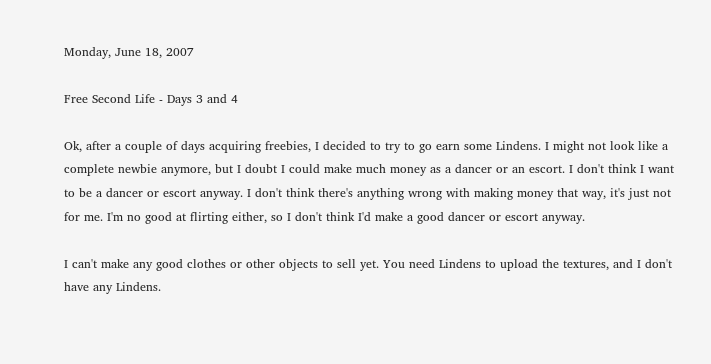Monday, June 18, 2007

Free Second Life - Days 3 and 4

Ok, after a couple of days acquiring freebies, I decided to try to go earn some Lindens. I might not look like a complete newbie anymore, but I doubt I could make much money as a dancer or an escort. I don't think I want to be a dancer or escort anyway. I don't think there's anything wrong with making money that way, it's just not for me. I'm no good at flirting either, so I don't think I'd make a good dancer or escort anyway.

I can't make any good clothes or other objects to sell yet. You need Lindens to upload the textures, and I don't have any Lindens.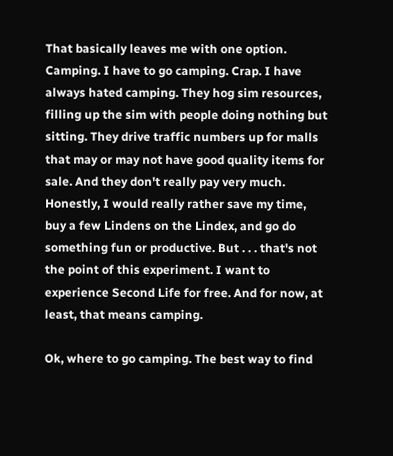That basically leaves me with one option. Camping. I have to go camping. Crap. I have always hated camping. They hog sim resources, filling up the sim with people doing nothing but sitting. They drive traffic numbers up for malls that may or may not have good quality items for sale. And they don't really pay very much. Honestly, I would really rather save my time, buy a few Lindens on the Lindex, and go do something fun or productive. But . . . that's not the point of this experiment. I want to experience Second Life for free. And for now, at least, that means camping.

Ok, where to go camping. The best way to find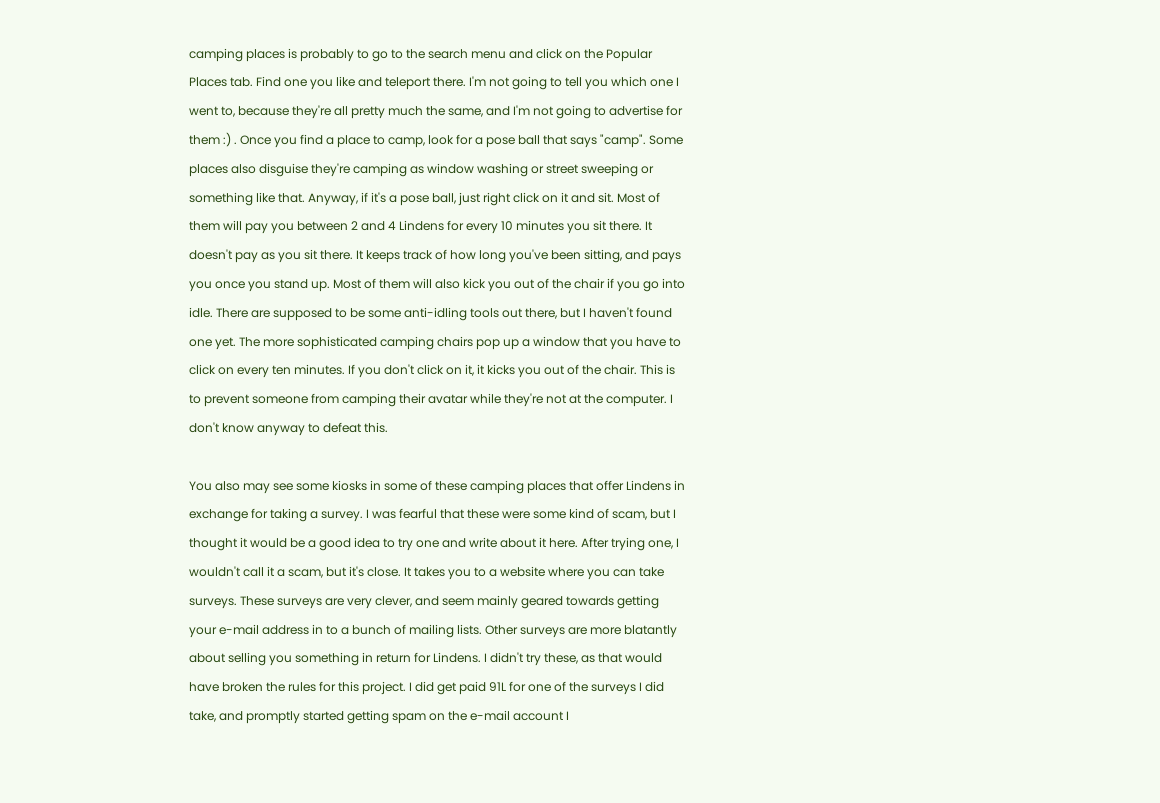camping places is probably to go to the search menu and click on the Popular Places tab. Find one you like and teleport there. I'm not going to tell you which one I went to, because they're all pretty much the same, and I'm not going to advertise for them :) . Once you find a place to camp, look for a pose ball that says "camp". Some places also disguise they're camping as window washing or street sweeping or something like that. Anyway, if it's a pose ball, just right click on it and sit. Most of them will pay you between 2 and 4 Lindens for every 10 minutes you sit there. It doesn't pay as you sit there. It keeps track of how long you've been sitting, and pays you once you stand up. Most of them will also kick you out of the chair if you go into idle. There are supposed to be some anti-idling tools out there, but I haven't found one yet. The more sophisticated camping chairs pop up a window that you have to click on every ten minutes. If you don't click on it, it kicks you out of the chair. This is to prevent someone from camping their avatar while they're not at the computer. I don't know anyway to defeat this.

You also may see some kiosks in some of these camping places that offer Lindens in exchange for taking a survey. I was fearful that these were some kind of scam, but I thought it would be a good idea to try one and write about it here. After trying one, I wouldn't call it a scam, but it's close. It takes you to a website where you can take surveys. These surveys are very clever, and seem mainly geared towards getting your e-mail address in to a bunch of mailing lists. Other surveys are more blatantly about selling you something in return for Lindens. I didn't try these, as that would have broken the rules for this project. I did get paid 91L for one of the surveys I did take, and promptly started getting spam on the e-mail account I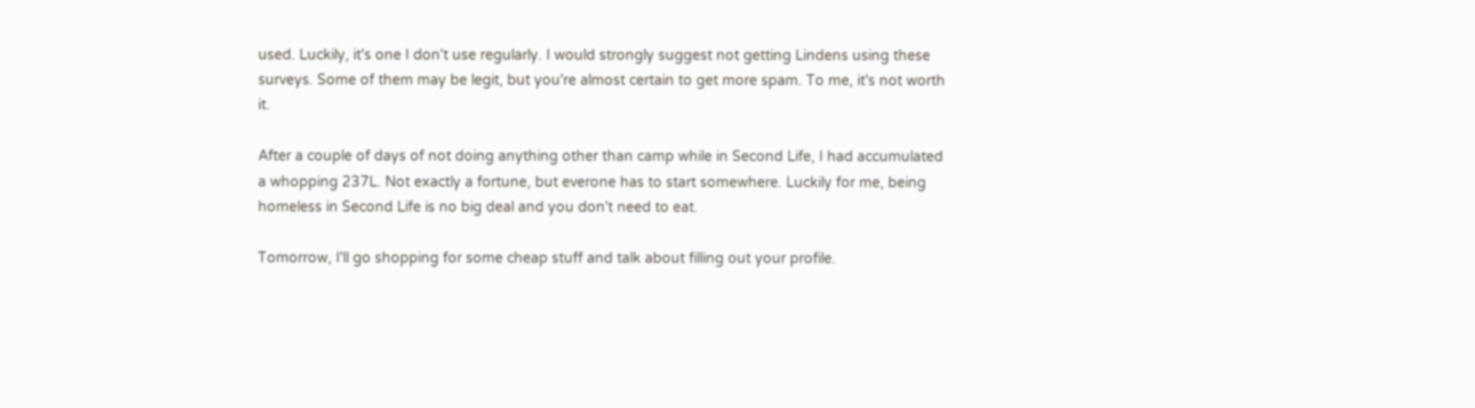used. Luckily, it's one I don't use regularly. I would strongly suggest not getting Lindens using these surveys. Some of them may be legit, but you're almost certain to get more spam. To me, it's not worth it.

After a couple of days of not doing anything other than camp while in Second Life, I had accumulated a whopping 237L. Not exactly a fortune, but everone has to start somewhere. Luckily for me, being homeless in Second Life is no big deal and you don't need to eat.

Tomorrow, I'll go shopping for some cheap stuff and talk about filling out your profile.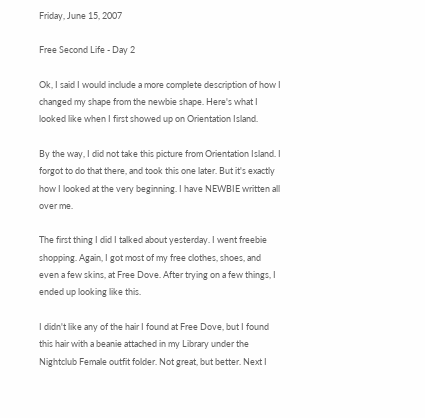Friday, June 15, 2007

Free Second Life - Day 2

Ok, I said I would include a more complete description of how I changed my shape from the newbie shape. Here's what I looked like when I first showed up on Orientation Island.

By the way, I did not take this picture from Orientation Island. I forgot to do that there, and took this one later. But it's exactly how I looked at the very beginning. I have NEWBIE written all over me.

The first thing I did I talked about yesterday. I went freebie shopping. Again, I got most of my free clothes, shoes, and even a few skins, at Free Dove. After trying on a few things, I ended up looking like this.

I didn't like any of the hair I found at Free Dove, but I found this hair with a beanie attached in my Library under the Nightclub Female outfit folder. Not great, but better. Next I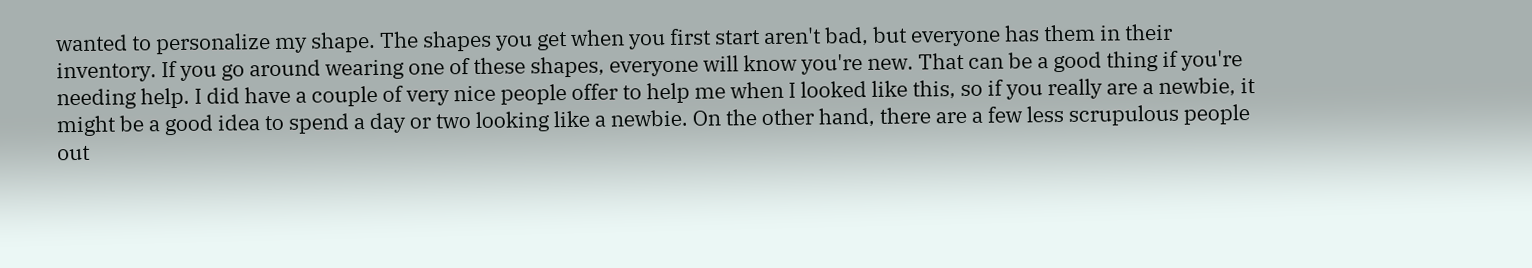wanted to personalize my shape. The shapes you get when you first start aren't bad, but everyone has them in their inventory. If you go around wearing one of these shapes, everyone will know you're new. That can be a good thing if you're needing help. I did have a couple of very nice people offer to help me when I looked like this, so if you really are a newbie, it might be a good idea to spend a day or two looking like a newbie. On the other hand, there are a few less scrupulous people out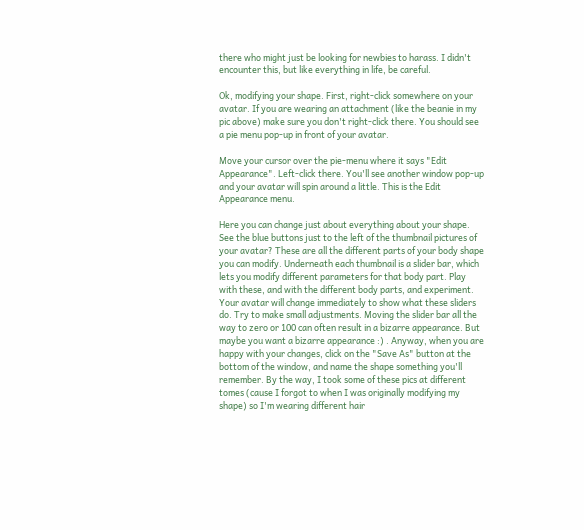there who might just be looking for newbies to harass. I didn't encounter this, but like everything in life, be careful.

Ok, modifying your shape. First, right-click somewhere on your avatar. If you are wearing an attachment (like the beanie in my pic above) make sure you don't right-click there. You should see a pie menu pop-up in front of your avatar.

Move your cursor over the pie-menu where it says "Edit Appearance". Left-click there. You'll see another window pop-up and your avatar will spin around a little. This is the Edit Appearance menu.

Here you can change just about everything about your shape. See the blue buttons just to the left of the thumbnail pictures of your avatar? These are all the different parts of your body shape you can modify. Underneath each thumbnail is a slider bar, which lets you modify different parameters for that body part. Play with these, and with the different body parts, and experiment. Your avatar will change immediately to show what these sliders do. Try to make small adjustments. Moving the slider bar all the way to zero or 100 can often result in a bizarre appearance. But maybe you want a bizarre appearance :) . Anyway, when you are happy with your changes, click on the "Save As" button at the bottom of the window, and name the shape something you'll remember. By the way, I took some of these pics at different tomes (cause I forgot to when I was originally modifying my shape) so I'm wearing different hair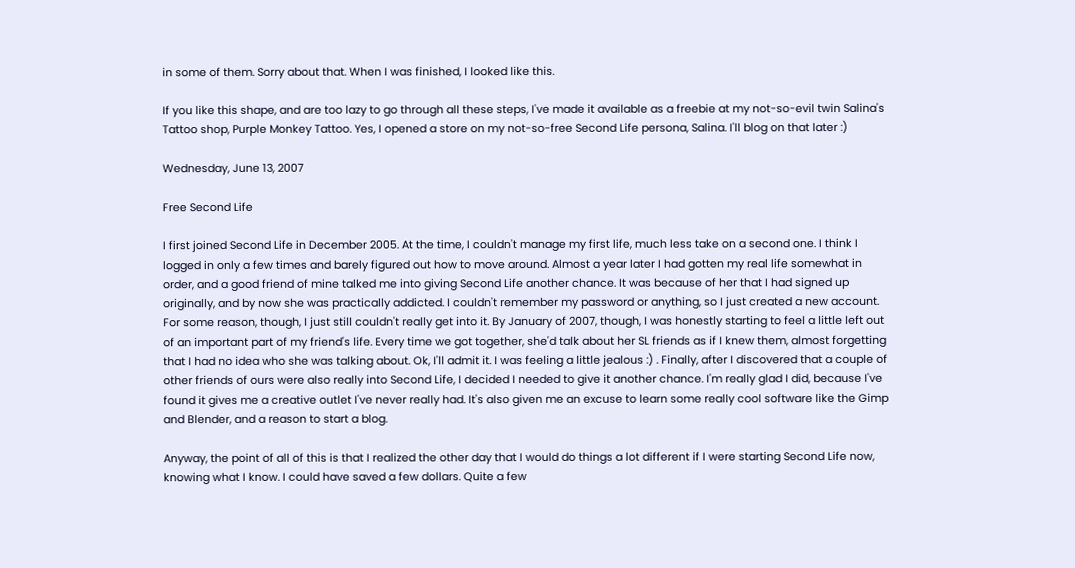in some of them. Sorry about that. When I was finished, I looked like this.

If you like this shape, and are too lazy to go through all these steps, I've made it available as a freebie at my not-so-evil twin Salina's Tattoo shop, Purple Monkey Tattoo. Yes, I opened a store on my not-so-free Second Life persona, Salina. I'll blog on that later :)

Wednesday, June 13, 2007

Free Second Life

I first joined Second Life in December 2005. At the time, I couldn't manage my first life, much less take on a second one. I think I logged in only a few times and barely figured out how to move around. Almost a year later I had gotten my real life somewhat in order, and a good friend of mine talked me into giving Second Life another chance. It was because of her that I had signed up originally, and by now she was practically addicted. I couldn't remember my password or anything, so I just created a new account. For some reason, though, I just still couldn't really get into it. By January of 2007, though, I was honestly starting to feel a little left out of an important part of my friend's life. Every time we got together, she'd talk about her SL friends as if I knew them, almost forgetting that I had no idea who she was talking about. Ok, I'll admit it. I was feeling a little jealous :) . Finally, after I discovered that a couple of other friends of ours were also really into Second Life, I decided I needed to give it another chance. I'm really glad I did, because I've found it gives me a creative outlet I've never really had. It's also given me an excuse to learn some really cool software like the Gimp and Blender, and a reason to start a blog.

Anyway, the point of all of this is that I realized the other day that I would do things a lot different if I were starting Second Life now, knowing what I know. I could have saved a few dollars. Quite a few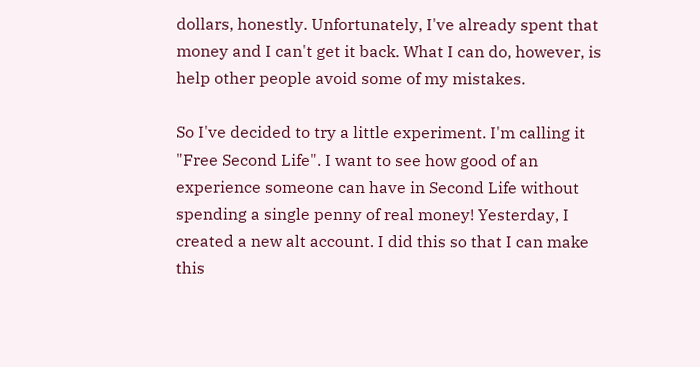dollars, honestly. Unfortunately, I've already spent that money and I can't get it back. What I can do, however, is help other people avoid some of my mistakes.

So I've decided to try a little experiment. I'm calling it "Free Second Life". I want to see how good of an experience someone can have in Second Life without spending a single penny of real money! Yesterday, I created a new alt account. I did this so that I can make this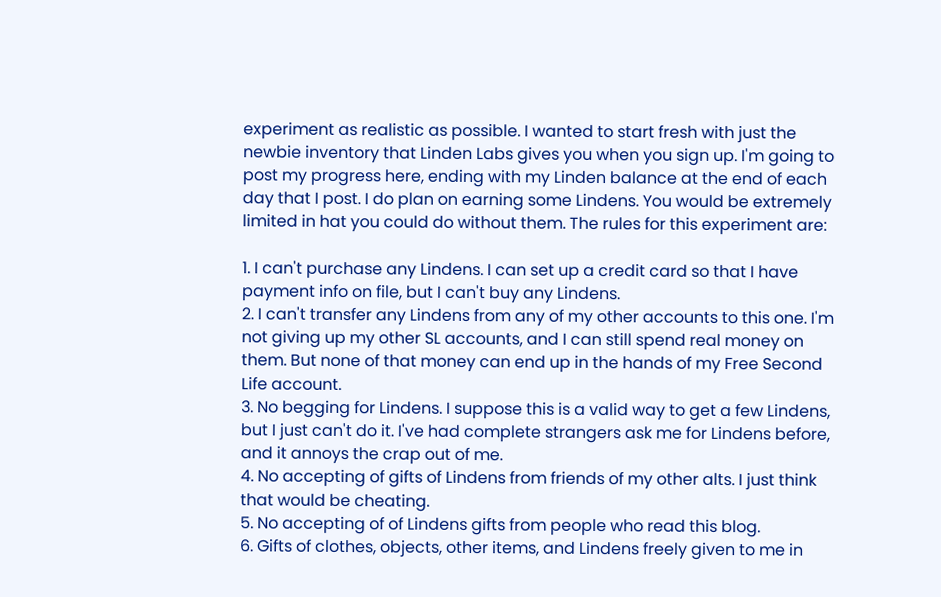experiment as realistic as possible. I wanted to start fresh with just the newbie inventory that Linden Labs gives you when you sign up. I'm going to post my progress here, ending with my Linden balance at the end of each day that I post. I do plan on earning some Lindens. You would be extremely limited in hat you could do without them. The rules for this experiment are:

1. I can't purchase any Lindens. I can set up a credit card so that I have payment info on file, but I can't buy any Lindens.
2. I can't transfer any Lindens from any of my other accounts to this one. I'm not giving up my other SL accounts, and I can still spend real money on them. But none of that money can end up in the hands of my Free Second Life account.
3. No begging for Lindens. I suppose this is a valid way to get a few Lindens, but I just can't do it. I've had complete strangers ask me for Lindens before, and it annoys the crap out of me.
4. No accepting of gifts of Lindens from friends of my other alts. I just think that would be cheating.
5. No accepting of of Lindens gifts from people who read this blog.
6. Gifts of clothes, objects, other items, and Lindens freely given to me in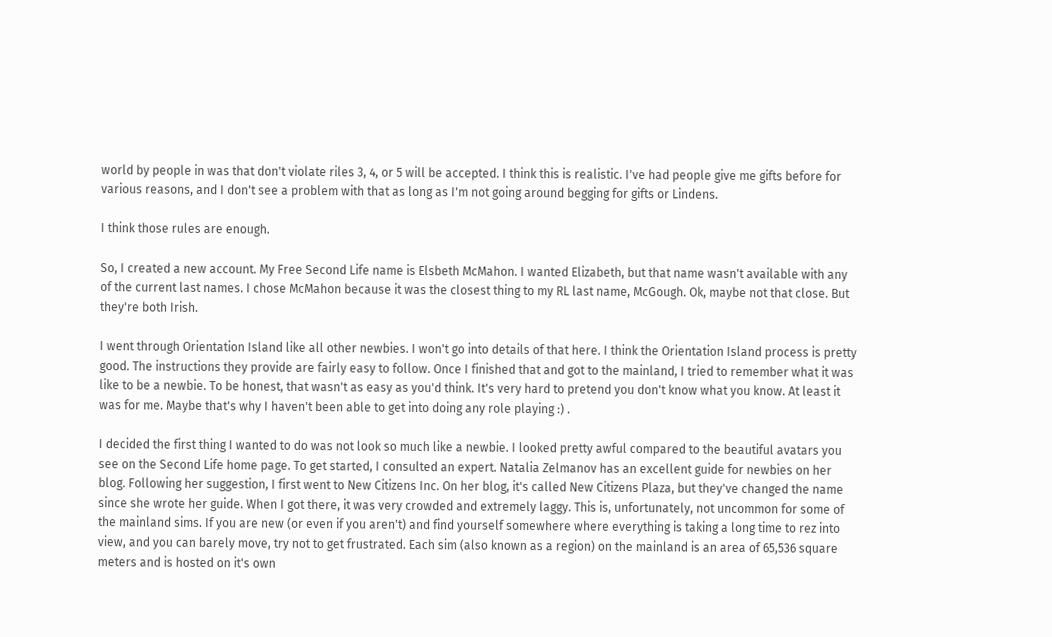world by people in was that don't violate riles 3, 4, or 5 will be accepted. I think this is realistic. I've had people give me gifts before for various reasons, and I don't see a problem with that as long as I'm not going around begging for gifts or Lindens.

I think those rules are enough.

So, I created a new account. My Free Second Life name is Elsbeth McMahon. I wanted Elizabeth, but that name wasn't available with any of the current last names. I chose McMahon because it was the closest thing to my RL last name, McGough. Ok, maybe not that close. But they're both Irish.

I went through Orientation Island like all other newbies. I won't go into details of that here. I think the Orientation Island process is pretty good. The instructions they provide are fairly easy to follow. Once I finished that and got to the mainland, I tried to remember what it was like to be a newbie. To be honest, that wasn't as easy as you'd think. It's very hard to pretend you don't know what you know. At least it was for me. Maybe that's why I haven't been able to get into doing any role playing :) .

I decided the first thing I wanted to do was not look so much like a newbie. I looked pretty awful compared to the beautiful avatars you see on the Second Life home page. To get started, I consulted an expert. Natalia Zelmanov has an excellent guide for newbies on her blog. Following her suggestion, I first went to New Citizens Inc. On her blog, it's called New Citizens Plaza, but they've changed the name since she wrote her guide. When I got there, it was very crowded and extremely laggy. This is, unfortunately, not uncommon for some of the mainland sims. If you are new (or even if you aren't) and find yourself somewhere where everything is taking a long time to rez into view, and you can barely move, try not to get frustrated. Each sim (also known as a region) on the mainland is an area of 65,536 square meters and is hosted on it's own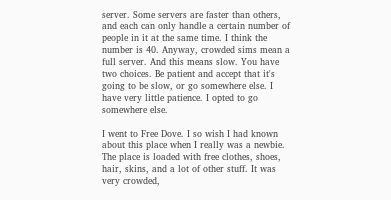server. Some servers are faster than others, and each can only handle a certain number of people in it at the same time. I think the number is 40. Anyway, crowded sims mean a full server. And this means slow. You have two choices. Be patient and accept that it's going to be slow, or go somewhere else. I have very little patience. I opted to go somewhere else.

I went to Free Dove. I so wish I had known about this place when I really was a newbie. The place is loaded with free clothes, shoes, hair, skins, and a lot of other stuff. It was very crowded,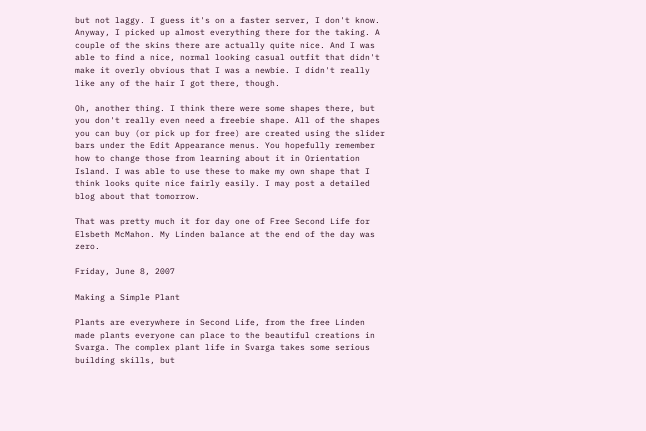but not laggy. I guess it's on a faster server, I don't know. Anyway, I picked up almost everything there for the taking. A couple of the skins there are actually quite nice. And I was able to find a nice, normal looking casual outfit that didn't make it overly obvious that I was a newbie. I didn't really like any of the hair I got there, though.

Oh, another thing. I think there were some shapes there, but you don't really even need a freebie shape. All of the shapes you can buy (or pick up for free) are created using the slider bars under the Edit Appearance menus. You hopefully remember how to change those from learning about it in Orientation Island. I was able to use these to make my own shape that I think looks quite nice fairly easily. I may post a detailed blog about that tomorrow.

That was pretty much it for day one of Free Second Life for Elsbeth McMahon. My Linden balance at the end of the day was zero.

Friday, June 8, 2007

Making a Simple Plant

Plants are everywhere in Second Life, from the free Linden made plants everyone can place to the beautiful creations in Svarga. The complex plant life in Svarga takes some serious building skills, but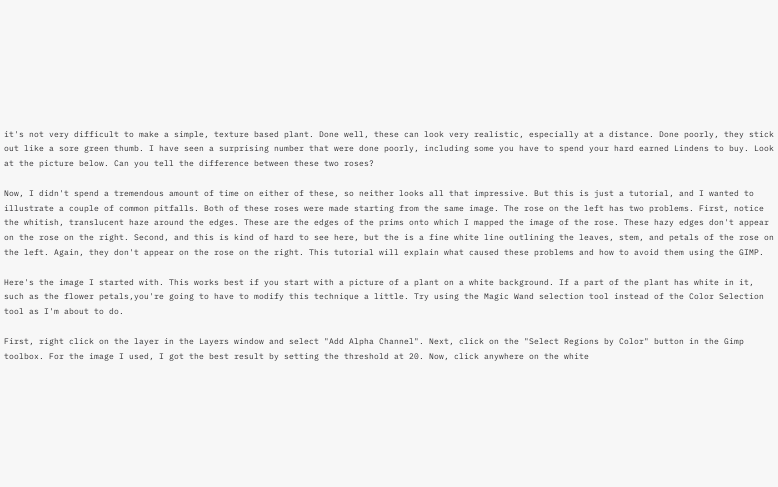it's not very difficult to make a simple, texture based plant. Done well, these can look very realistic, especially at a distance. Done poorly, they stick out like a sore green thumb. I have seen a surprising number that were done poorly, including some you have to spend your hard earned Lindens to buy. Look at the picture below. Can you tell the difference between these two roses?

Now, I didn't spend a tremendous amount of time on either of these, so neither looks all that impressive. But this is just a tutorial, and I wanted to illustrate a couple of common pitfalls. Both of these roses were made starting from the same image. The rose on the left has two problems. First, notice the whitish, translucent haze around the edges. These are the edges of the prims onto which I mapped the image of the rose. These hazy edges don't appear on the rose on the right. Second, and this is kind of hard to see here, but the is a fine white line outlining the leaves, stem, and petals of the rose on the left. Again, they don't appear on the rose on the right. This tutorial will explain what caused these problems and how to avoid them using the GIMP.

Here's the image I started with. This works best if you start with a picture of a plant on a white background. If a part of the plant has white in it, such as the flower petals,you're going to have to modify this technique a little. Try using the Magic Wand selection tool instead of the Color Selection tool as I'm about to do.

First, right click on the layer in the Layers window and select "Add Alpha Channel". Next, click on the "Select Regions by Color" button in the Gimp toolbox. For the image I used, I got the best result by setting the threshold at 20. Now, click anywhere on the white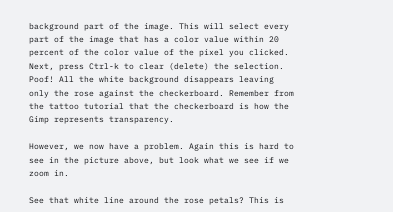background part of the image. This will select every part of the image that has a color value within 20 percent of the color value of the pixel you clicked. Next, press Ctrl-k to clear (delete) the selection. Poof! All the white background disappears leaving only the rose against the checkerboard. Remember from the tattoo tutorial that the checkerboard is how the Gimp represents transparency.

However, we now have a problem. Again this is hard to see in the picture above, but look what we see if we zoom in.

See that white line around the rose petals? This is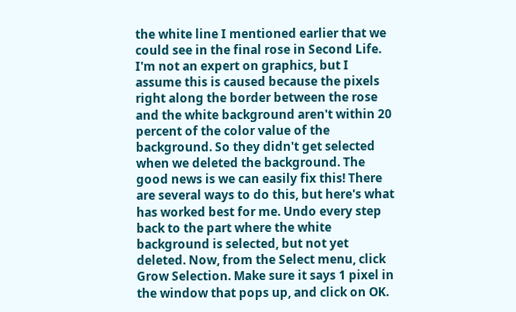the white line I mentioned earlier that we could see in the final rose in Second Life. I'm not an expert on graphics, but I assume this is caused because the pixels right along the border between the rose and the white background aren't within 20 percent of the color value of the background. So they didn't get selected when we deleted the background. The good news is we can easily fix this! There are several ways to do this, but here's what has worked best for me. Undo every step back to the part where the white background is selected, but not yet deleted. Now, from the Select menu, click Grow Selection. Make sure it says 1 pixel in the window that pops up, and click on OK.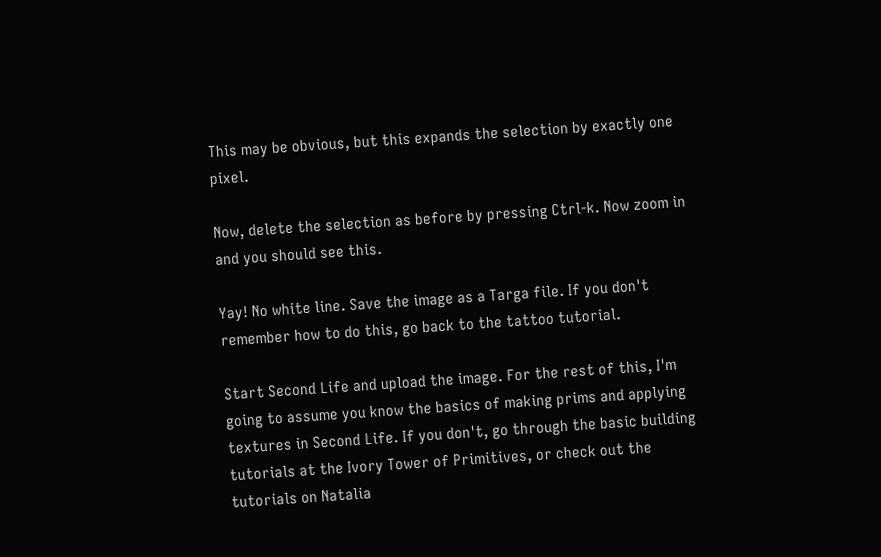This may be obvious, but this expands the selection by exactly one pixel.

Now, delete the selection as before by pressing Ctrl-k. Now zoom in and you should see this.

Yay! No white line. Save the image as a Targa file. If you don't remember how to do this, go back to the tattoo tutorial.

Start Second Life and upload the image. For the rest of this, I'm going to assume you know the basics of making prims and applying textures in Second Life. If you don't, go through the basic building tutorials at the Ivory Tower of Primitives, or check out the tutorials on Natalia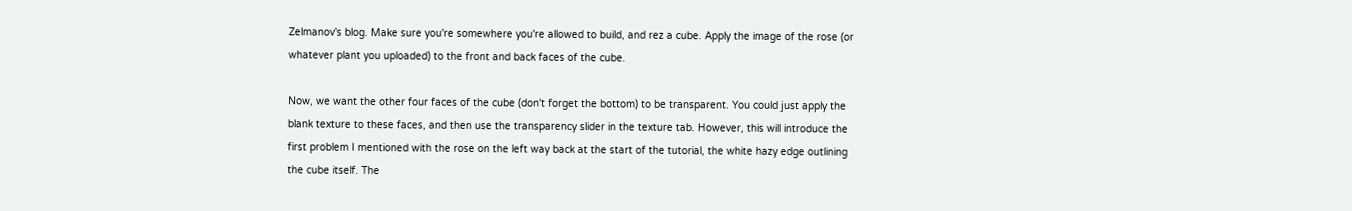Zelmanov's blog. Make sure you're somewhere you're allowed to build, and rez a cube. Apply the image of the rose (or whatever plant you uploaded) to the front and back faces of the cube.

Now, we want the other four faces of the cube (don't forget the bottom) to be transparent. You could just apply the blank texture to these faces, and then use the transparency slider in the texture tab. However, this will introduce the first problem I mentioned with the rose on the left way back at the start of the tutorial, the white hazy edge outlining the cube itself. The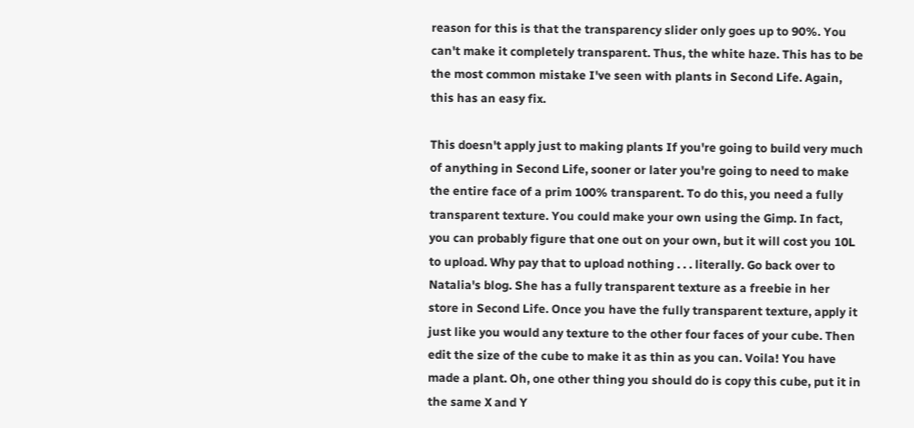reason for this is that the transparency slider only goes up to 90%. You can't make it completely transparent. Thus, the white haze. This has to be the most common mistake I've seen with plants in Second Life. Again, this has an easy fix.

This doesn't apply just to making plants If you're going to build very much of anything in Second Life, sooner or later you're going to need to make the entire face of a prim 100% transparent. To do this, you need a fully transparent texture. You could make your own using the Gimp. In fact, you can probably figure that one out on your own, but it will cost you 10L to upload. Why pay that to upload nothing . . . literally. Go back over to Natalia's blog. She has a fully transparent texture as a freebie in her store in Second Life. Once you have the fully transparent texture, apply it just like you would any texture to the other four faces of your cube. Then edit the size of the cube to make it as thin as you can. Voila! You have made a plant. Oh, one other thing you should do is copy this cube, put it in the same X and Y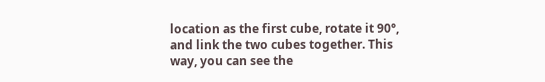location as the first cube, rotate it 90°, and link the two cubes together. This way, you can see the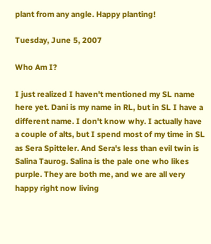plant from any angle. Happy planting!

Tuesday, June 5, 2007

Who Am I?

I just realized I haven't mentioned my SL name here yet. Dani is my name in RL, but in SL I have a different name. I don't know why. I actually have a couple of alts, but I spend most of my time in SL as Sera Spitteler. And Sera's less than evil twin is Salina Taurog. Salina is the pale one who likes purple. They are both me, and we are all very happy right now living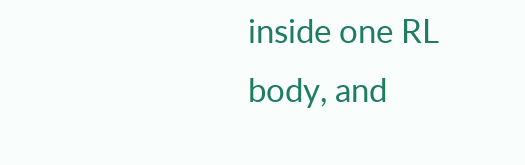inside one RL body, and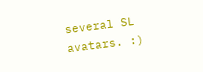several SL avatars. :)